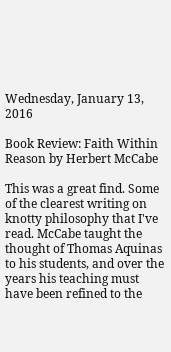Wednesday, January 13, 2016

Book Review: Faith Within Reason by Herbert McCabe

This was a great find. Some of the clearest writing on knotty philosophy that I've read. McCabe taught the thought of Thomas Aquinas to his students, and over the years his teaching must have been refined to the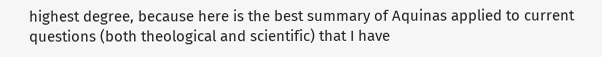highest degree, because here is the best summary of Aquinas applied to current questions (both theological and scientific) that I have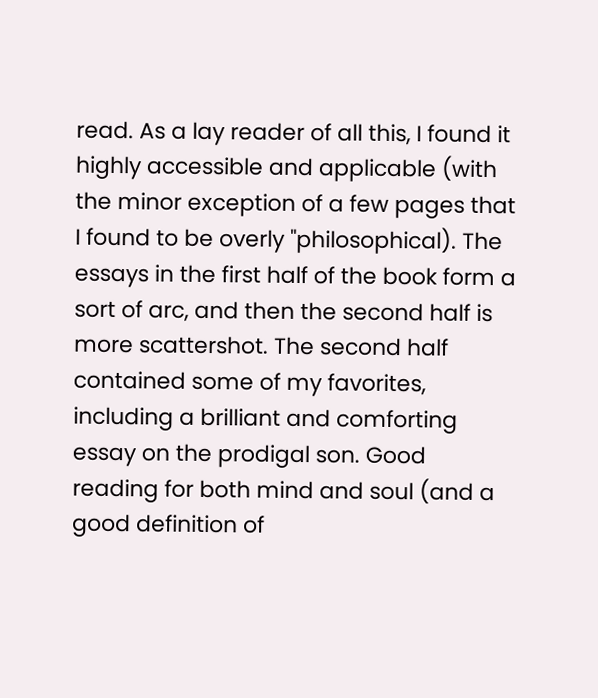read. As a lay reader of all this, I found it highly accessible and applicable (with the minor exception of a few pages that I found to be overly "philosophical). The essays in the first half of the book form a sort of arc, and then the second half is more scattershot. The second half contained some of my favorites, including a brilliant and comforting essay on the prodigal son. Good reading for both mind and soul (and a good definition of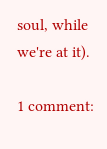soul, while we're at it).

1 comment: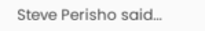Steve Perisho said...